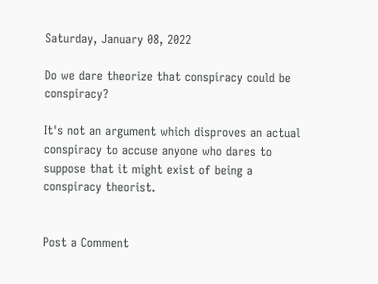Saturday, January 08, 2022

Do we dare theorize that conspiracy could be conspiracy?

It's not an argument which disproves an actual conspiracy to accuse anyone who dares to suppose that it might exist of being a conspiracy theorist.


Post a Comment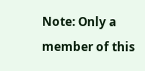Note: Only a member of this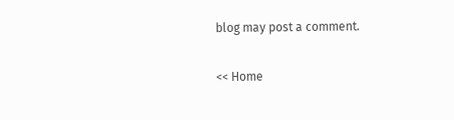blog may post a comment.

<< Home